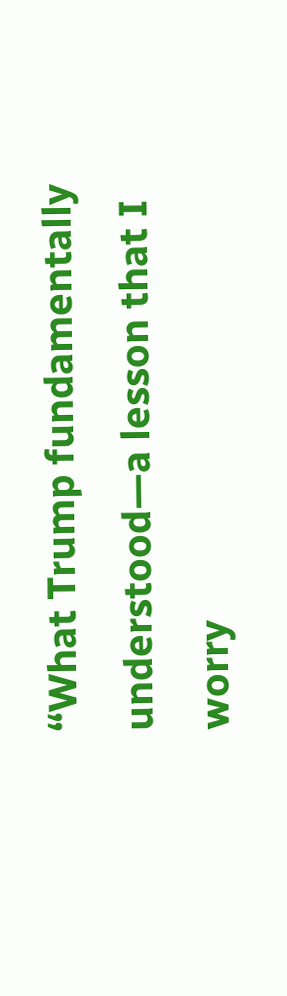“What Trump fundamentally understood—a lesson that I worry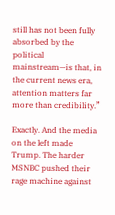still has not been fully absorbed by the political mainstream—is that, in the current news era, attention matters far more than credibility.”

Exactly. And the media on the left made Trump. The harder MSNBC pushed their rage machine against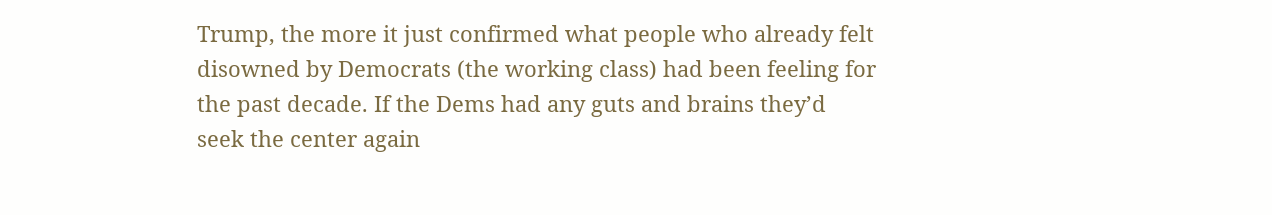Trump, the more it just confirmed what people who already felt disowned by Democrats (the working class) had been feeling for the past decade. If the Dems had any guts and brains they’d seek the center again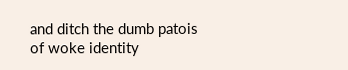and ditch the dumb patois of woke identity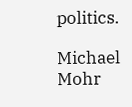politics.

Michael Mohr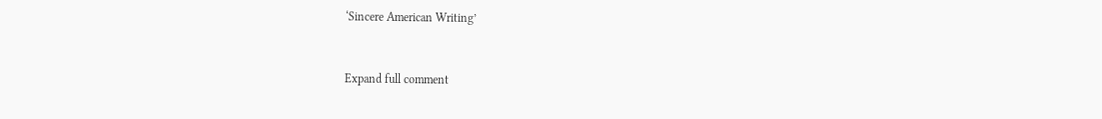‘Sincere American Writing’


Expand full comment